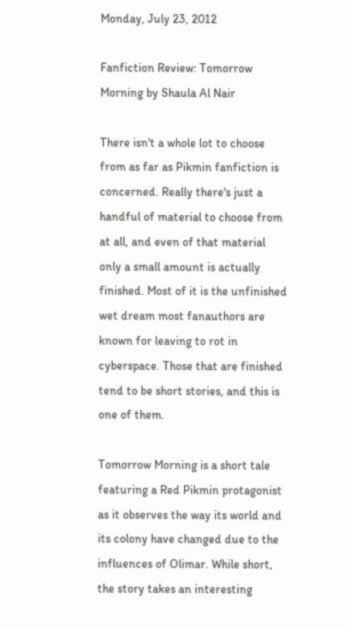Monday, July 23, 2012

Fanfiction Review: Tomorrow Morning by Shaula Al Nair

There isn't a whole lot to choose from as far as Pikmin fanfiction is concerned. Really there's just a handful of material to choose from at all, and even of that material only a small amount is actually finished. Most of it is the unfinished wet dream most fanauthors are known for leaving to rot in cyberspace. Those that are finished tend to be short stories, and this is one of them.

Tomorrow Morning is a short tale featuring a Red Pikmin protagonist as it observes the way its world and its colony have changed due to the influences of Olimar. While short, the story takes an interesting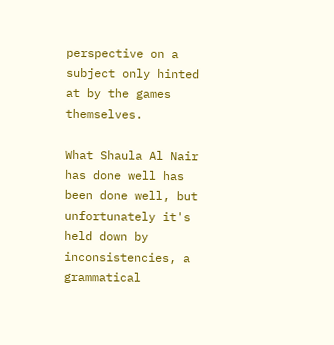perspective on a subject only hinted at by the games themselves.

What Shaula Al Nair has done well has been done well, but unfortunately it's held down by inconsistencies, a grammatical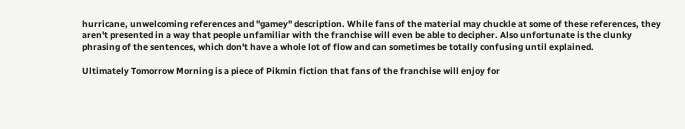hurricane, unwelcoming references and "gamey" description. While fans of the material may chuckle at some of these references, they aren't presented in a way that people unfamiliar with the franchise will even be able to decipher. Also unfortunate is the clunky phrasing of the sentences, which don't have a whole lot of flow and can sometimes be totally confusing until explained.

Ultimately Tomorrow Morning is a piece of Pikmin fiction that fans of the franchise will enjoy for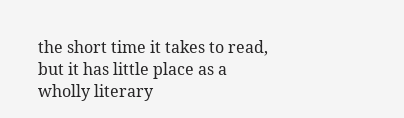the short time it takes to read, but it has little place as a wholly literary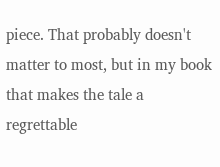piece. That probably doesn't matter to most, but in my book that makes the tale a regrettable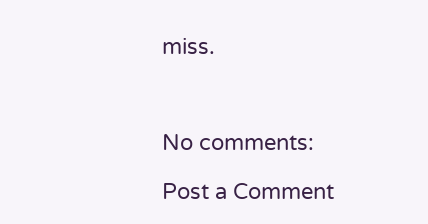miss.



No comments:

Post a Comment